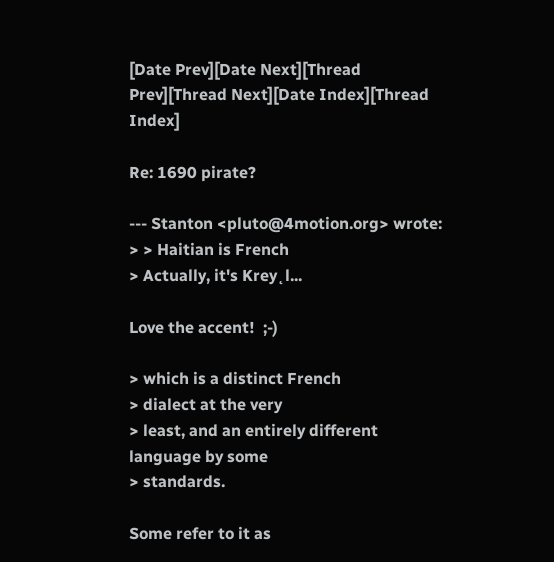[Date Prev][Date Next][Thread Prev][Thread Next][Date Index][Thread Index]

Re: 1690 pirate?

--- Stanton <pluto@4motion.org> wrote:
> > Haitian is French
> Actually, it's Krey˛l...

Love the accent!  ;-)

> which is a distinct French
> dialect at the very
> least, and an entirely different language by some
> standards.

Some refer to it as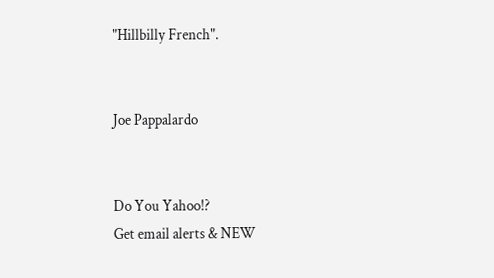"Hillbilly French".


Joe Pappalardo


Do You Yahoo!?
Get email alerts & NEW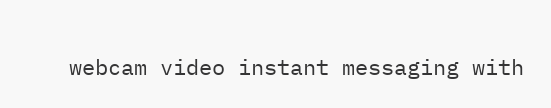webcam video instant messaging with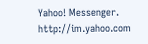Yahoo! Messenger. http://im.yahoo.com